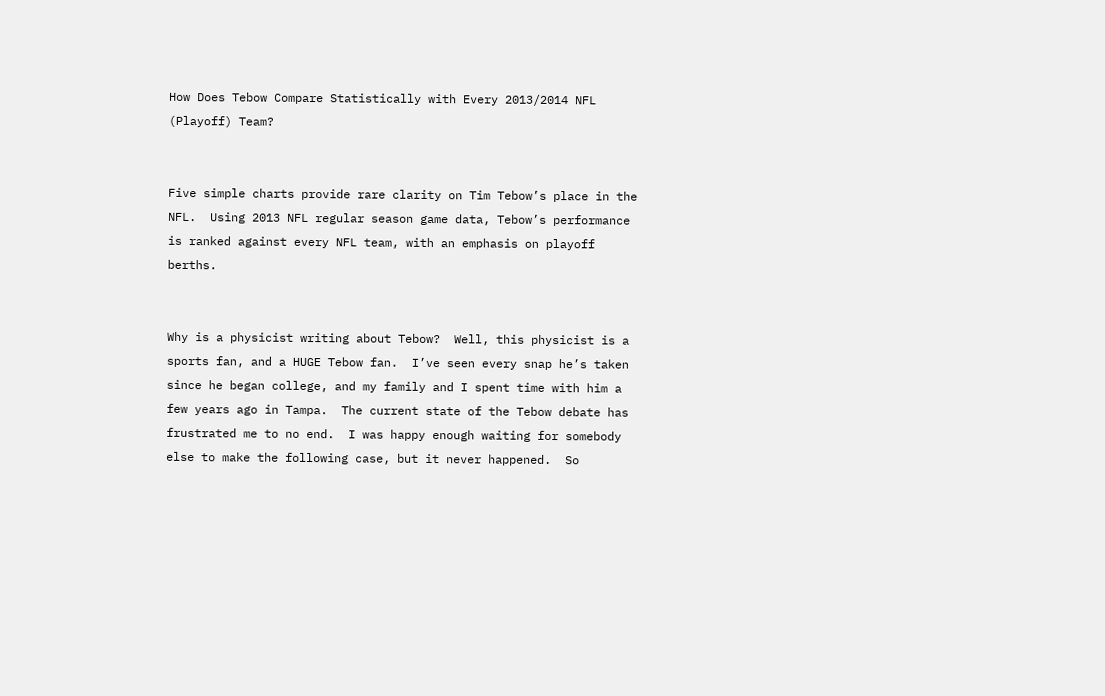How Does Tebow Compare Statistically with Every 2013/2014 NFL (Playoff) Team?


Five simple charts provide rare clarity on Tim Tebow’s place in the NFL.  Using 2013 NFL regular season game data, Tebow’s performance is ranked against every NFL team, with an emphasis on playoff berths.


Why is a physicist writing about Tebow?  Well, this physicist is a sports fan, and a HUGE Tebow fan.  I’ve seen every snap he’s taken since he began college, and my family and I spent time with him a few years ago in Tampa.  The current state of the Tebow debate has frustrated me to no end.  I was happy enough waiting for somebody else to make the following case, but it never happened.  So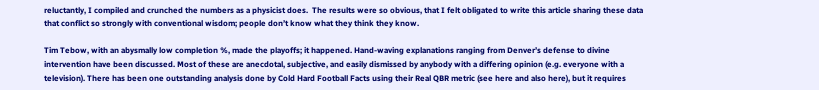reluctantly, I compiled and crunched the numbers as a physicist does.  The results were so obvious, that I felt obligated to write this article sharing these data that conflict so strongly with conventional wisdom; people don’t know what they think they know.

Tim Tebow, with an abysmally low completion %, made the playoffs; it happened. Hand-waving explanations ranging from Denver’s defense to divine intervention have been discussed. Most of these are anecdotal, subjective, and easily dismissed by anybody with a differing opinion (e.g. everyone with a television). There has been one outstanding analysis done by Cold Hard Football Facts using their Real QBR metric (see here and also here), but it requires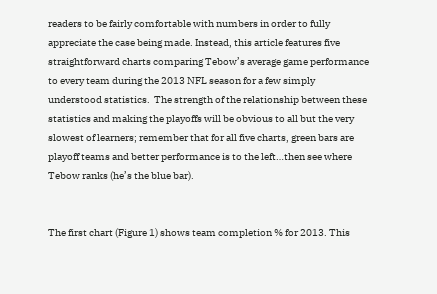readers to be fairly comfortable with numbers in order to fully appreciate the case being made. Instead, this article features five straightforward charts comparing Tebow’s average game performance to every team during the 2013 NFL season for a few simply understood statistics.  The strength of the relationship between these statistics and making the playoffs will be obvious to all but the very slowest of learners; remember that for all five charts, green bars are playoff teams and better performance is to the left…then see where Tebow ranks (he’s the blue bar).


The first chart (Figure 1) shows team completion % for 2013. This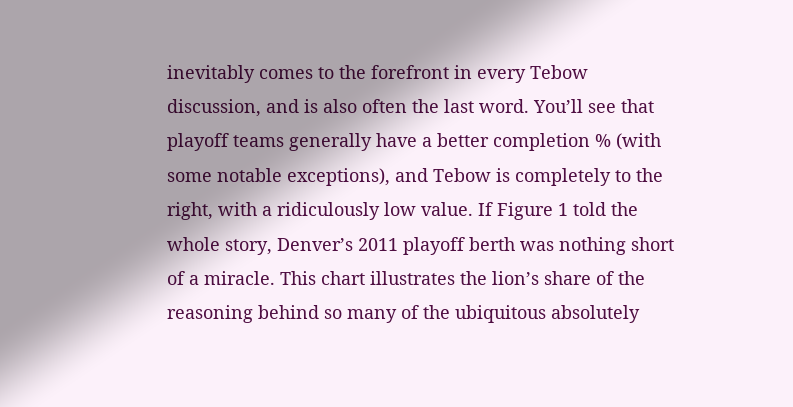inevitably comes to the forefront in every Tebow discussion, and is also often the last word. You’ll see that playoff teams generally have a better completion % (with some notable exceptions), and Tebow is completely to the right, with a ridiculously low value. If Figure 1 told the whole story, Denver’s 2011 playoff berth was nothing short of a miracle. This chart illustrates the lion’s share of the reasoning behind so many of the ubiquitous absolutely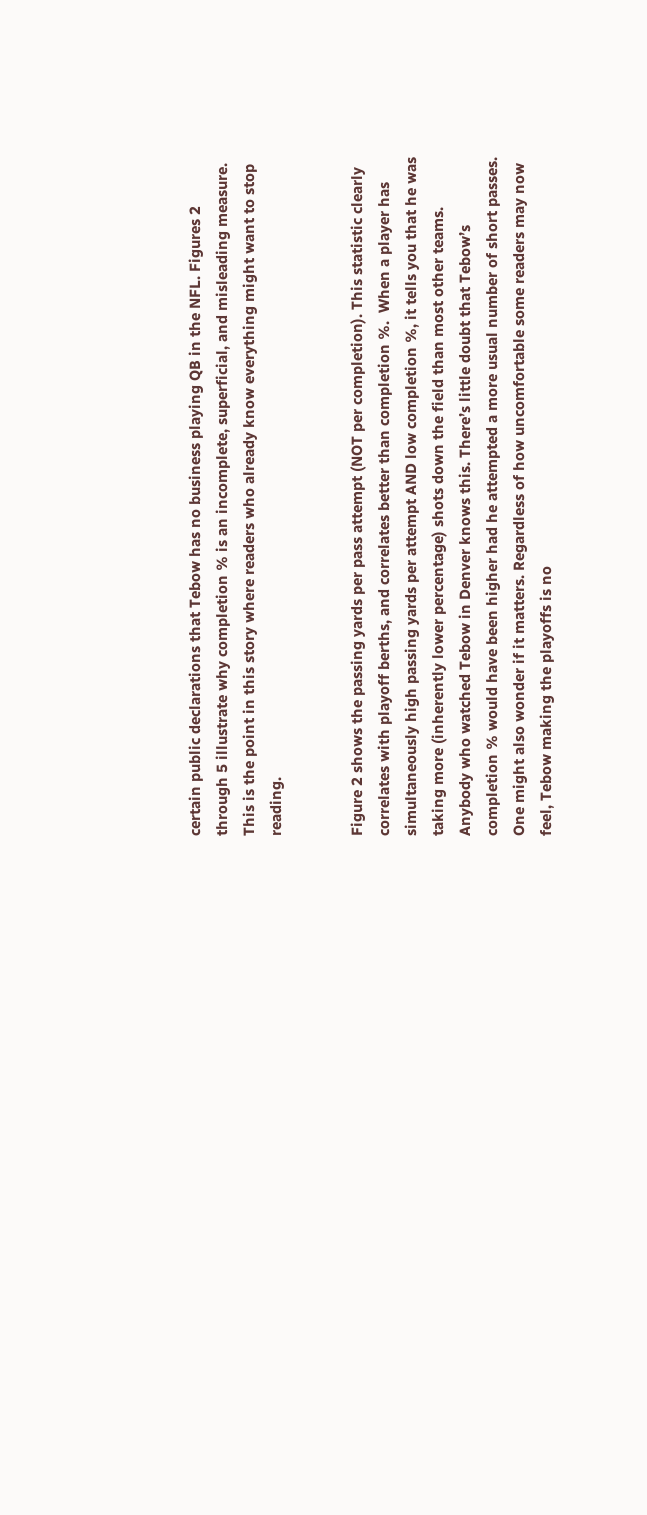certain public declarations that Tebow has no business playing QB in the NFL. Figures 2 through 5 illustrate why completion % is an incomplete, superficial, and misleading measure.  This is the point in this story where readers who already know everything might want to stop reading.


Figure 2 shows the passing yards per pass attempt (NOT per completion). This statistic clearly correlates with playoff berths, and correlates better than completion %.  When a player has simultaneously high passing yards per attempt AND low completion %, it tells you that he was taking more (inherently lower percentage) shots down the field than most other teams. Anybody who watched Tebow in Denver knows this. There’s little doubt that Tebow’s completion % would have been higher had he attempted a more usual number of short passes. One might also wonder if it matters. Regardless of how uncomfortable some readers may now feel, Tebow making the playoffs is no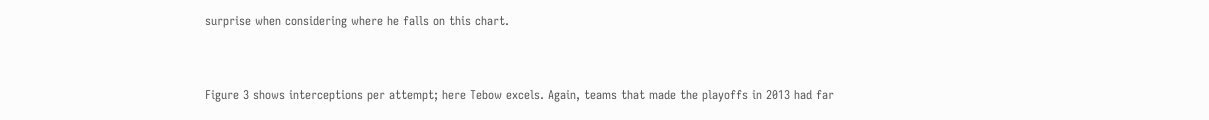surprise when considering where he falls on this chart.


Figure 3 shows interceptions per attempt; here Tebow excels. Again, teams that made the playoffs in 2013 had far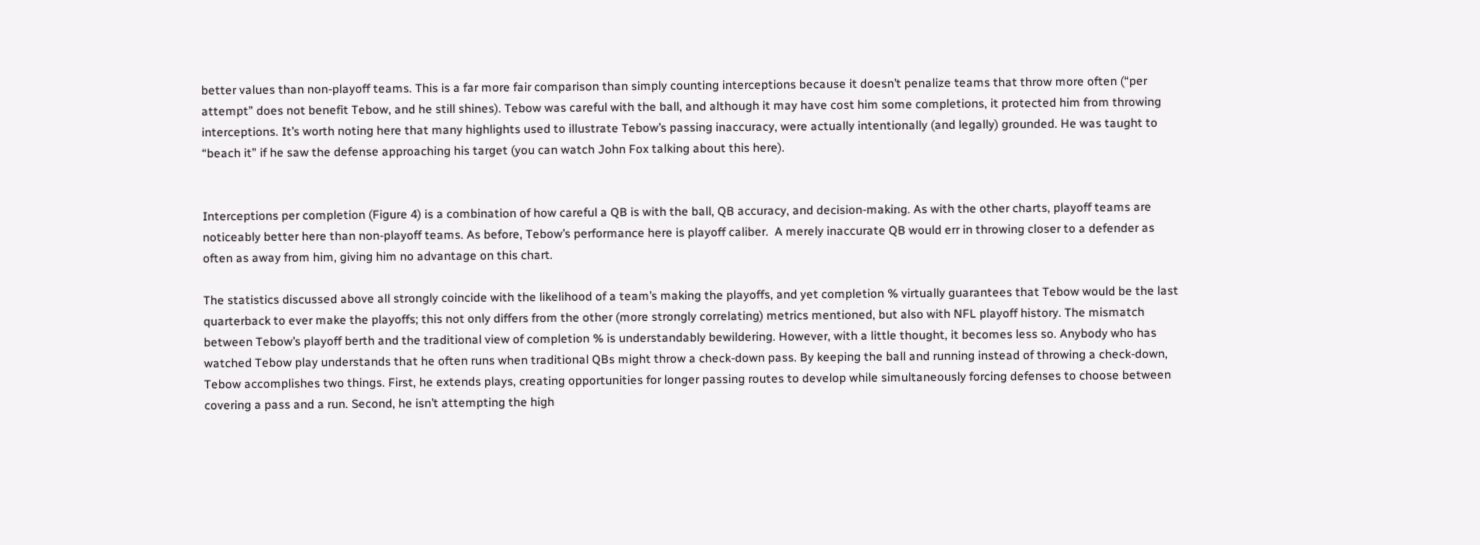better values than non-playoff teams. This is a far more fair comparison than simply counting interceptions because it doesn’t penalize teams that throw more often (“per attempt” does not benefit Tebow, and he still shines). Tebow was careful with the ball, and although it may have cost him some completions, it protected him from throwing interceptions. It’s worth noting here that many highlights used to illustrate Tebow’s passing inaccuracy, were actually intentionally (and legally) grounded. He was taught to “beach it” if he saw the defense approaching his target (you can watch John Fox talking about this here).


Interceptions per completion (Figure 4) is a combination of how careful a QB is with the ball, QB accuracy, and decision-making. As with the other charts, playoff teams are noticeably better here than non-playoff teams. As before, Tebow’s performance here is playoff caliber.  A merely inaccurate QB would err in throwing closer to a defender as often as away from him, giving him no advantage on this chart.

The statistics discussed above all strongly coincide with the likelihood of a team’s making the playoffs, and yet completion % virtually guarantees that Tebow would be the last quarterback to ever make the playoffs; this not only differs from the other (more strongly correlating) metrics mentioned, but also with NFL playoff history. The mismatch between Tebow’s playoff berth and the traditional view of completion % is understandably bewildering. However, with a little thought, it becomes less so. Anybody who has watched Tebow play understands that he often runs when traditional QBs might throw a check-down pass. By keeping the ball and running instead of throwing a check-down, Tebow accomplishes two things. First, he extends plays, creating opportunities for longer passing routes to develop while simultaneously forcing defenses to choose between covering a pass and a run. Second, he isn’t attempting the high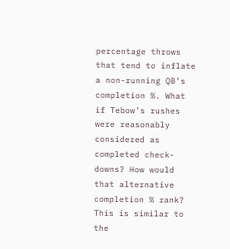percentage throws that tend to inflate a non-running QB’s completion %. What if Tebow’s rushes were reasonably considered as completed check-downs? How would that alternative completion % rank? This is similar to the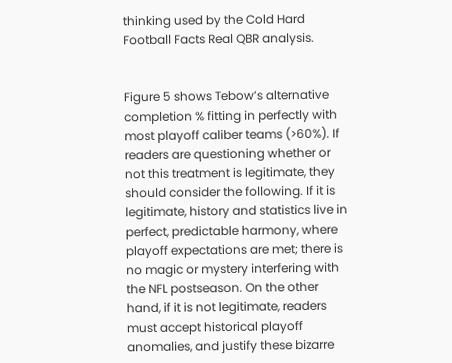thinking used by the Cold Hard Football Facts Real QBR analysis.


Figure 5 shows Tebow’s alternative completion % fitting in perfectly with most playoff caliber teams (>60%). If readers are questioning whether or not this treatment is legitimate, they should consider the following. If it is legitimate, history and statistics live in perfect, predictable harmony, where playoff expectations are met; there is no magic or mystery interfering with the NFL postseason. On the other hand, if it is not legitimate, readers must accept historical playoff anomalies, and justify these bizarre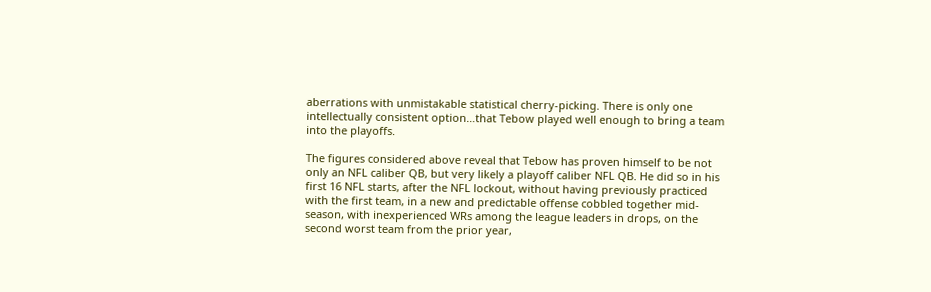aberrations with unmistakable statistical cherry-picking. There is only one intellectually consistent option…that Tebow played well enough to bring a team into the playoffs.

The figures considered above reveal that Tebow has proven himself to be not only an NFL caliber QB, but very likely a playoff caliber NFL QB. He did so in his first 16 NFL starts, after the NFL lockout, without having previously practiced with the first team, in a new and predictable offense cobbled together mid-season, with inexperienced WRs among the league leaders in drops, on the second worst team from the prior year,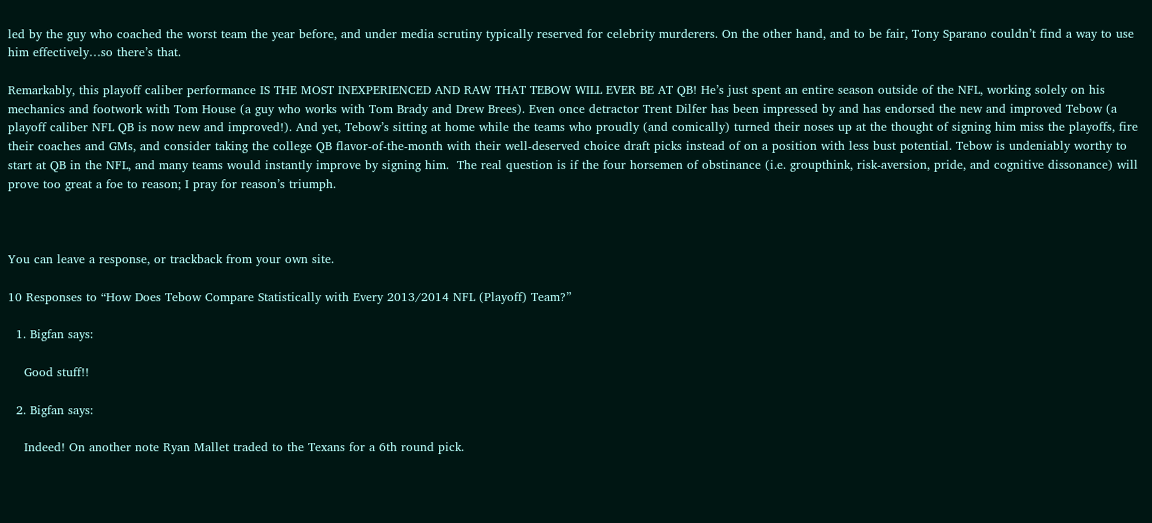led by the guy who coached the worst team the year before, and under media scrutiny typically reserved for celebrity murderers. On the other hand, and to be fair, Tony Sparano couldn’t find a way to use him effectively…so there’s that.

Remarkably, this playoff caliber performance IS THE MOST INEXPERIENCED AND RAW THAT TEBOW WILL EVER BE AT QB! He’s just spent an entire season outside of the NFL, working solely on his mechanics and footwork with Tom House (a guy who works with Tom Brady and Drew Brees). Even once detractor Trent Dilfer has been impressed by and has endorsed the new and improved Tebow (a playoff caliber NFL QB is now new and improved!). And yet, Tebow’s sitting at home while the teams who proudly (and comically) turned their noses up at the thought of signing him miss the playoffs, fire their coaches and GMs, and consider taking the college QB flavor-of-the-month with their well-deserved choice draft picks instead of on a position with less bust potential. Tebow is undeniably worthy to start at QB in the NFL, and many teams would instantly improve by signing him.  The real question is if the four horsemen of obstinance (i.e. groupthink, risk-aversion, pride, and cognitive dissonance) will prove too great a foe to reason; I pray for reason’s triumph.



You can leave a response, or trackback from your own site.

10 Responses to “How Does Tebow Compare Statistically with Every 2013/2014 NFL (Playoff) Team?”

  1. Bigfan says:

    Good stuff!!

  2. Bigfan says:

    Indeed! On another note Ryan Mallet traded to the Texans for a 6th round pick.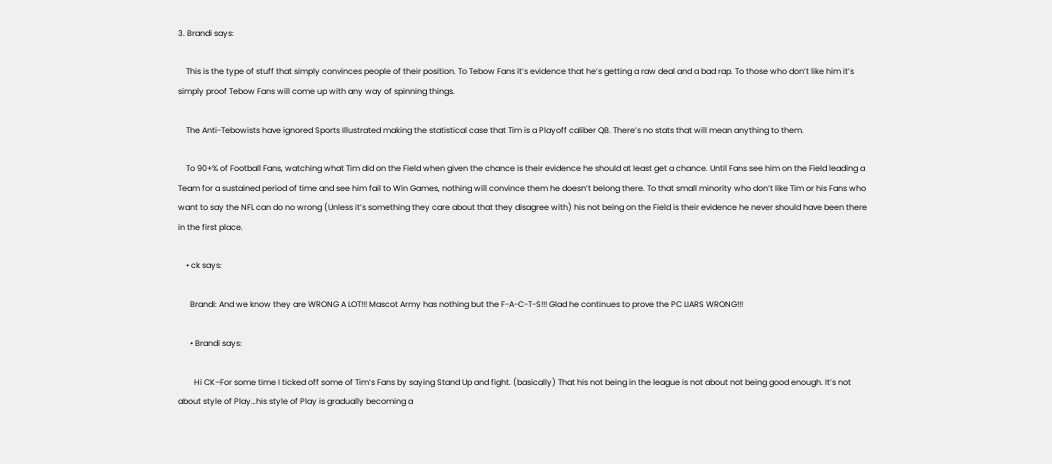3. Brandi says:

    This is the type of stuff that simply convinces people of their position. To Tebow Fans it’s evidence that he’s getting a raw deal and a bad rap. To those who don’t like him it’s simply proof Tebow Fans will come up with any way of spinning things.

    The Anti-Tebowists have ignored Sports Illustrated making the statistical case that Tim is a Playoff caliber QB. There’s no stats that will mean anything to them.

    To 90+% of Football Fans, watching what Tim did on the Field when given the chance is their evidence he should at least get a chance. Until Fans see him on the Field leading a Team for a sustained period of time and see him fail to Win Games, nothing will convince them he doesn’t belong there. To that small minority who don’t like Tim or his Fans who want to say the NFL can do no wrong (Unless it’s something they care about that they disagree with) his not being on the Field is their evidence he never should have been there in the first place.

    • ck says:

      Brandi: And we know they are WRONG A LOT!!! Mascot Army has nothing but the F-A-C-T-S!!! Glad he continues to prove the PC LIARS WRONG!!!

      • Brandi says:

        Hi CK–For some time I ticked off some of Tim’s Fans by saying Stand Up and fight. (basically) That his not being in the league is not about not being good enough. It’s not about style of Play…his style of Play is gradually becoming a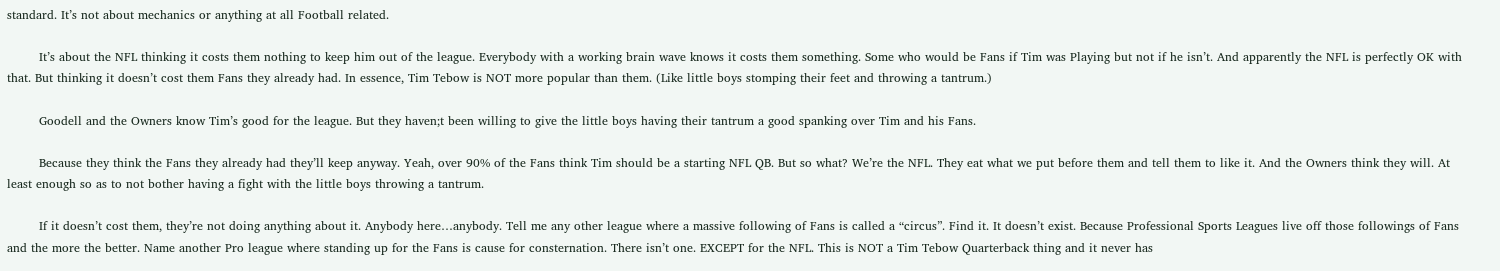standard. It’s not about mechanics or anything at all Football related.

        It’s about the NFL thinking it costs them nothing to keep him out of the league. Everybody with a working brain wave knows it costs them something. Some who would be Fans if Tim was Playing but not if he isn’t. And apparently the NFL is perfectly OK with that. But thinking it doesn’t cost them Fans they already had. In essence, Tim Tebow is NOT more popular than them. (Like little boys stomping their feet and throwing a tantrum.)

        Goodell and the Owners know Tim’s good for the league. But they haven;t been willing to give the little boys having their tantrum a good spanking over Tim and his Fans.

        Because they think the Fans they already had they’ll keep anyway. Yeah, over 90% of the Fans think Tim should be a starting NFL QB. But so what? We’re the NFL. They eat what we put before them and tell them to like it. And the Owners think they will. At least enough so as to not bother having a fight with the little boys throwing a tantrum.

        If it doesn’t cost them, they’re not doing anything about it. Anybody here…anybody. Tell me any other league where a massive following of Fans is called a “circus”. Find it. It doesn’t exist. Because Professional Sports Leagues live off those followings of Fans and the more the better. Name another Pro league where standing up for the Fans is cause for consternation. There isn’t one. EXCEPT for the NFL. This is NOT a Tim Tebow Quarterback thing and it never has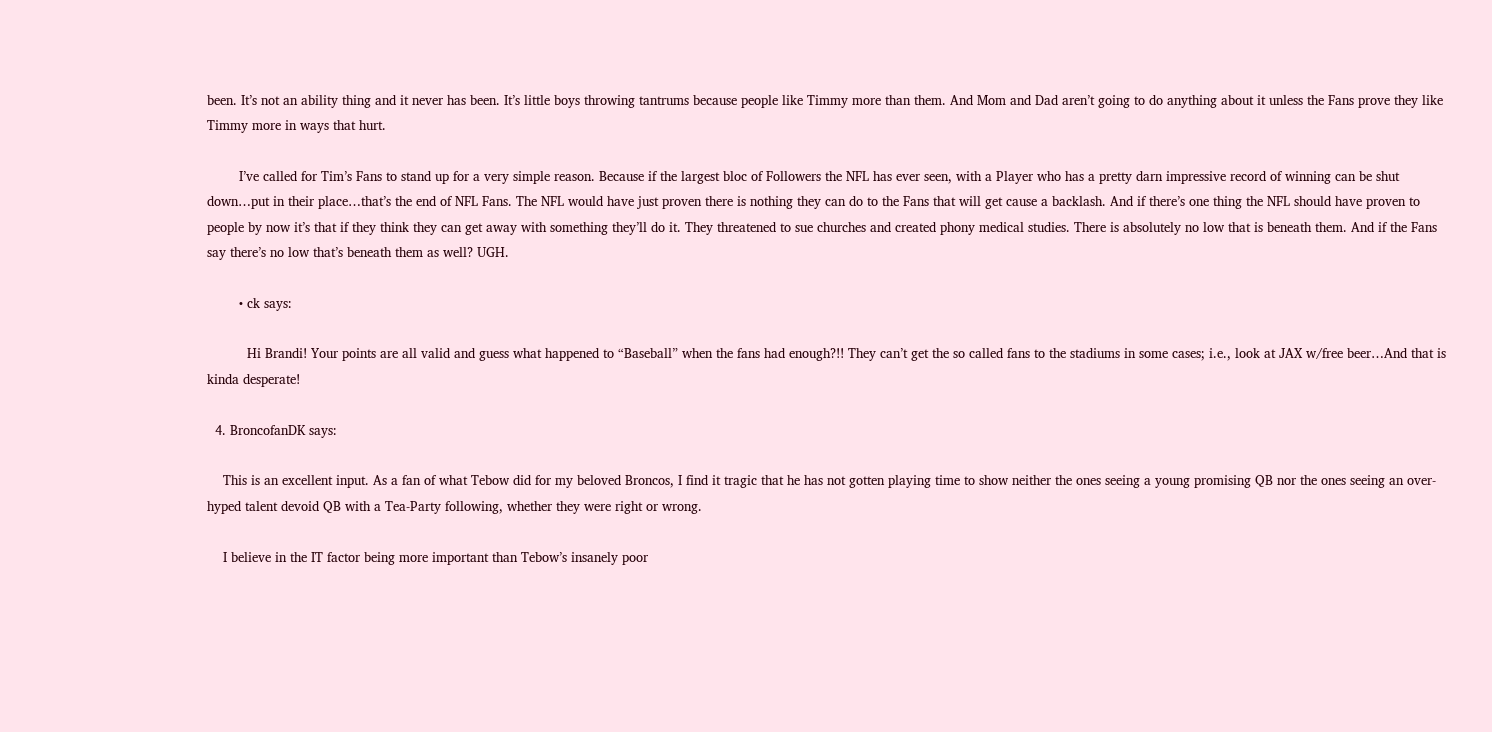been. It’s not an ability thing and it never has been. It’s little boys throwing tantrums because people like Timmy more than them. And Mom and Dad aren’t going to do anything about it unless the Fans prove they like Timmy more in ways that hurt.

        I’ve called for Tim’s Fans to stand up for a very simple reason. Because if the largest bloc of Followers the NFL has ever seen, with a Player who has a pretty darn impressive record of winning can be shut down…put in their place…that’s the end of NFL Fans. The NFL would have just proven there is nothing they can do to the Fans that will get cause a backlash. And if there’s one thing the NFL should have proven to people by now it’s that if they think they can get away with something they’ll do it. They threatened to sue churches and created phony medical studies. There is absolutely no low that is beneath them. And if the Fans say there’s no low that’s beneath them as well? UGH.

        • ck says:

          Hi Brandi! Your points are all valid and guess what happened to “Baseball” when the fans had enough?!! They can’t get the so called fans to the stadiums in some cases; i.e., look at JAX w/free beer…And that is kinda desperate!

  4. BroncofanDK says:

    This is an excellent input. As a fan of what Tebow did for my beloved Broncos, I find it tragic that he has not gotten playing time to show neither the ones seeing a young promising QB nor the ones seeing an over-hyped talent devoid QB with a Tea-Party following, whether they were right or wrong.

    I believe in the IT factor being more important than Tebow’s insanely poor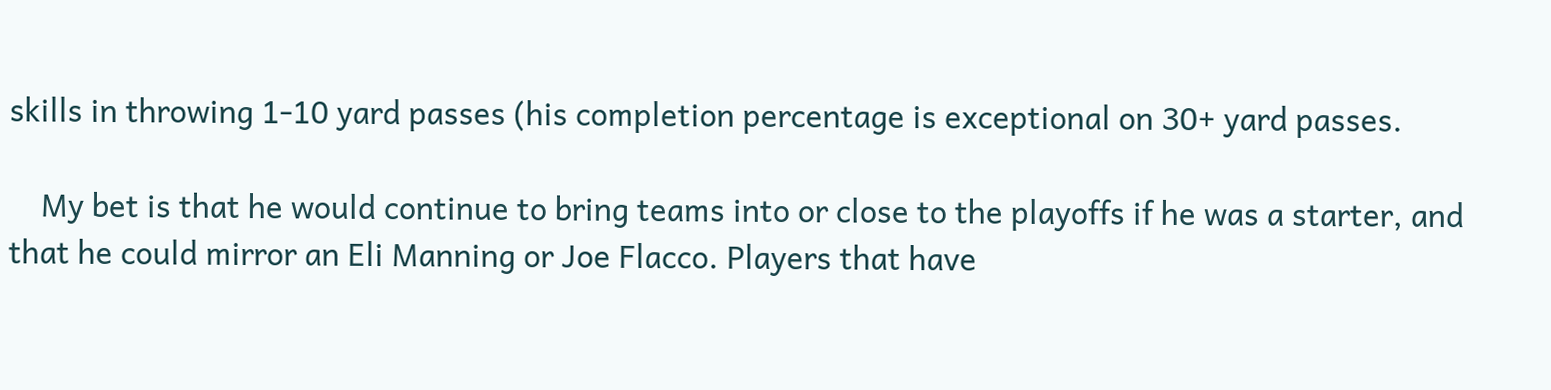skills in throwing 1-10 yard passes (his completion percentage is exceptional on 30+ yard passes.

    My bet is that he would continue to bring teams into or close to the playoffs if he was a starter, and that he could mirror an Eli Manning or Joe Flacco. Players that have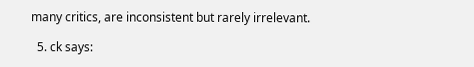many critics, are inconsistent but rarely irrelevant.

  5. ck says: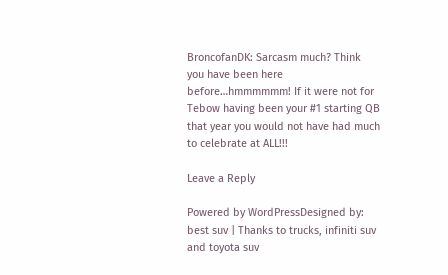BroncofanDK: Sarcasm much? Think you have been here before…hmmmmmm! If it were not for Tebow having been your #1 starting QB that year you would not have had much to celebrate at ALL!!!

Leave a Reply

Powered by WordPressDesigned by: best suv | Thanks to trucks, infiniti suv and toyota suv